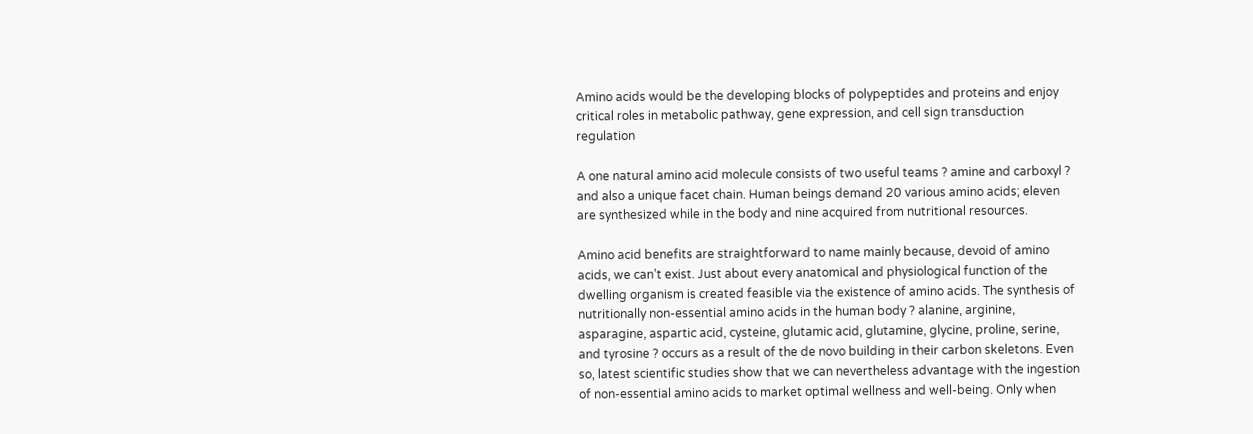Amino acids would be the developing blocks of polypeptides and proteins and enjoy critical roles in metabolic pathway, gene expression, and cell sign transduction regulation

A one natural amino acid molecule consists of two useful teams ? amine and carboxyl ? and also a unique facet chain. Human beings demand 20 various amino acids; eleven are synthesized while in the body and nine acquired from nutritional resources.

Amino acid benefits are straightforward to name mainly because, devoid of amino acids, we can’t exist. Just about every anatomical and physiological function of the dwelling organism is created feasible via the existence of amino acids. The synthesis of nutritionally non-essential amino acids in the human body ? alanine, arginine, asparagine, aspartic acid, cysteine, glutamic acid, glutamine, glycine, proline, serine, and tyrosine ? occurs as a result of the de novo building in their carbon skeletons. Even so, latest scientific studies show that we can nevertheless advantage with the ingestion of non-essential amino acids to market optimal wellness and well-being. Only when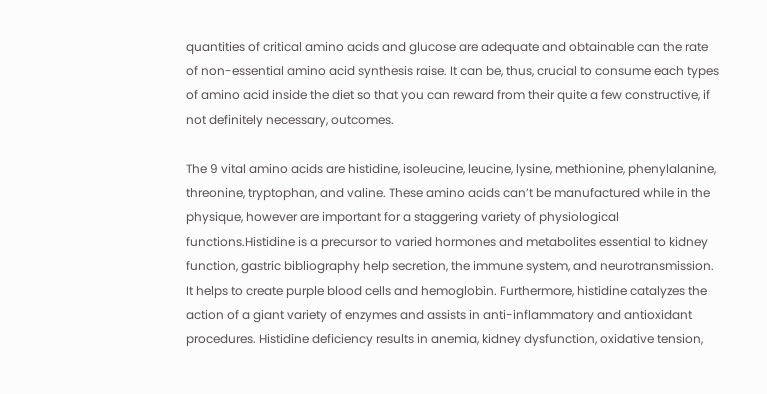quantities of critical amino acids and glucose are adequate and obtainable can the rate of non-essential amino acid synthesis raise. It can be, thus, crucial to consume each types of amino acid inside the diet so that you can reward from their quite a few constructive, if not definitely necessary, outcomes.

The 9 vital amino acids are histidine, isoleucine, leucine, lysine, methionine, phenylalanine, threonine, tryptophan, and valine. These amino acids can’t be manufactured while in the physique, however are important for a staggering variety of physiological functions.Histidine is a precursor to varied hormones and metabolites essential to kidney function, gastric bibliography help secretion, the immune system, and neurotransmission. It helps to create purple blood cells and hemoglobin. Furthermore, histidine catalyzes the action of a giant variety of enzymes and assists in anti-inflammatory and antioxidant procedures. Histidine deficiency results in anemia, kidney dysfunction, oxidative tension,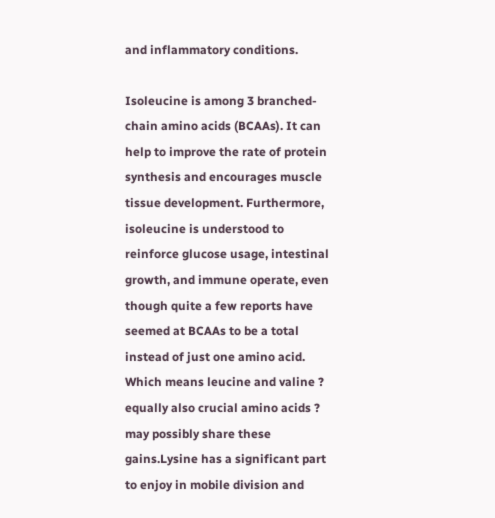and inflammatory conditions.

Isoleucine is among 3 branched-chain amino acids (BCAAs). It can help to improve the rate of protein synthesis and encourages muscle tissue development. Furthermore, isoleucine is understood to reinforce glucose usage, intestinal growth, and immune operate, even though quite a few reports have seemed at BCAAs to be a total instead of just one amino acid. Which means leucine and valine ? equally also crucial amino acids ? may possibly share these gains.Lysine has a significant part to enjoy in mobile division and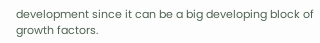development since it can be a big developing block of growth factors.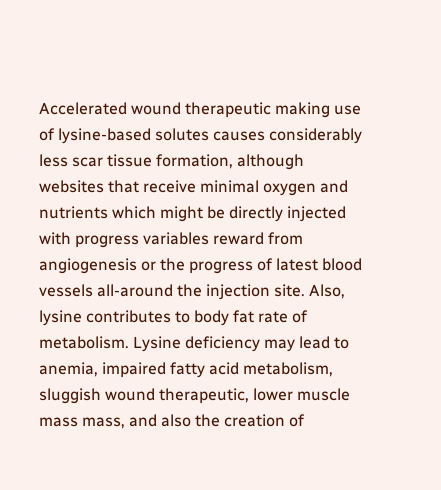Accelerated wound therapeutic making use of lysine-based solutes causes considerably less scar tissue formation, although websites that receive minimal oxygen and nutrients which might be directly injected with progress variables reward from angiogenesis or the progress of latest blood vessels all-around the injection site. Also, lysine contributes to body fat rate of metabolism. Lysine deficiency may lead to anemia, impaired fatty acid metabolism, sluggish wound therapeutic, lower muscle mass mass, and also the creation of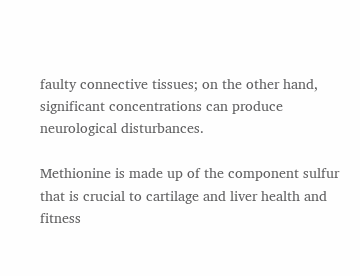faulty connective tissues; on the other hand, significant concentrations can produce neurological disturbances.

Methionine is made up of the component sulfur that is crucial to cartilage and liver health and fitness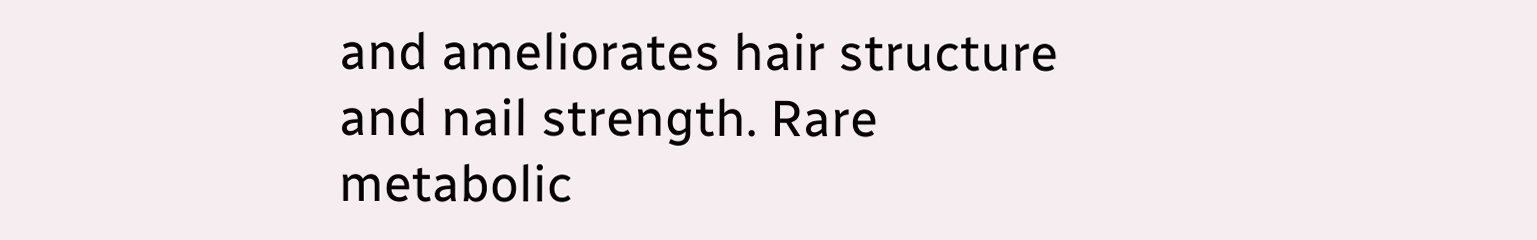and ameliorates hair structure and nail strength. Rare metabolic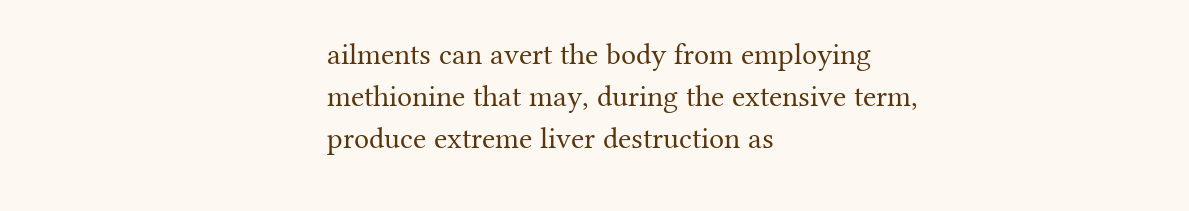ailments can avert the body from employing methionine that may, during the extensive term, produce extreme liver destruction as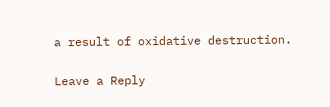a result of oxidative destruction.


Leave a Reply